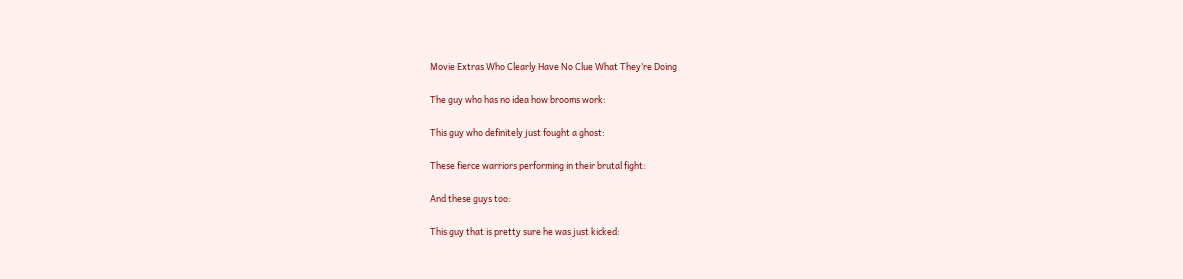Movie Extras Who Clearly Have No Clue What They’re Doing

The guy who has no idea how brooms work:

This guy who definitely just fought a ghost:

These fierce warriors performing in their brutal fight:

And these guys too:

This guy that is pretty sure he was just kicked: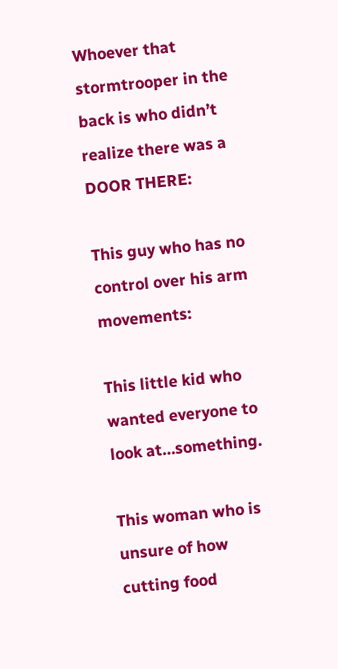Whoever that stormtrooper in the back is who didn’t realize there was a DOOR THERE:

This guy who has no control over his arm movements:

This little kid who wanted everyone to look at…something.

This woman who is unsure of how cutting food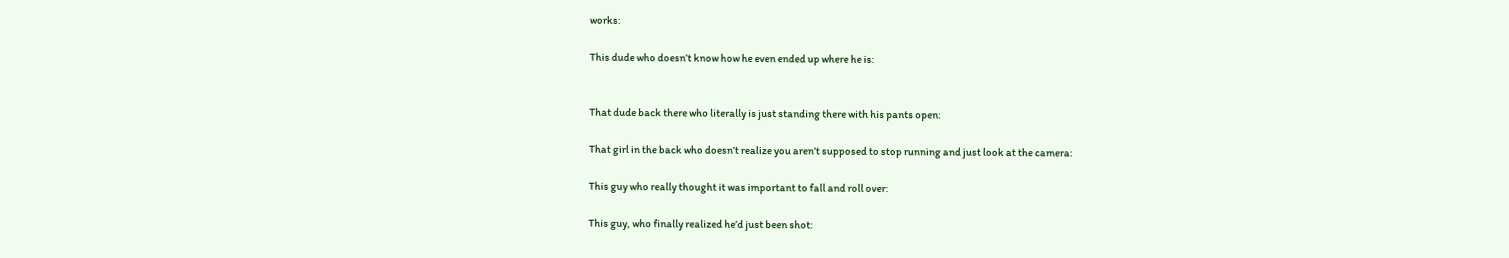works:

This dude who doesn’t know how he even ended up where he is:


That dude back there who literally is just standing there with his pants open:

That girl in the back who doesn’t realize you aren’t supposed to stop running and just look at the camera:

This guy who really thought it was important to fall and roll over:

This guy, who finally realized he’d just been shot: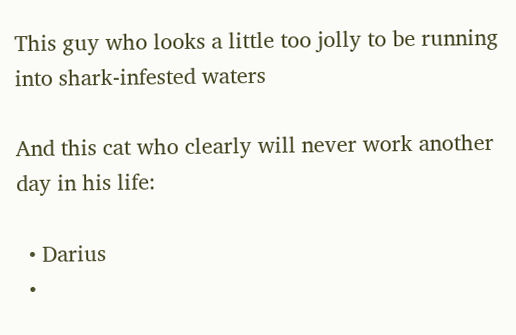This guy who looks a little too jolly to be running into shark-infested waters

And this cat who clearly will never work another day in his life:

  • Darius
  •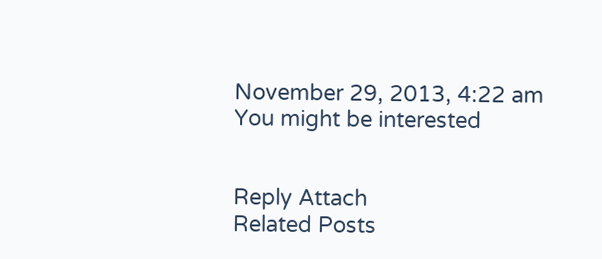November 29, 2013, 4:22 am
You might be interested


Reply Attach
Related Posts